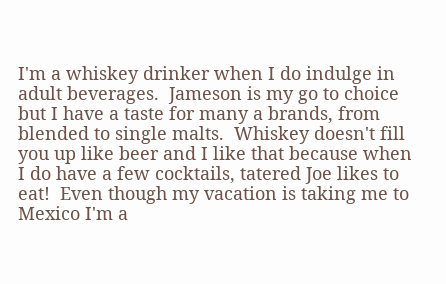I'm a whiskey drinker when I do indulge in adult beverages.  Jameson is my go to choice but I have a taste for many a brands, from blended to single malts.  Whiskey doesn't fill you up like beer and I like that because when I do have a few cocktails, tatered Joe likes to eat!  Even though my vacation is taking me to Mexico I'm a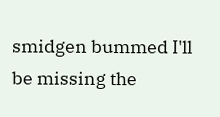smidgen bummed I'll be missing the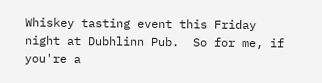Whiskey tasting event this Friday night at Dubhlinn Pub.  So for me, if you're a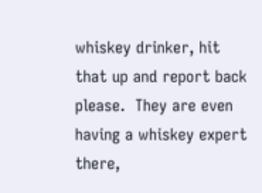whiskey drinker, hit that up and report back please.  They are even having a whiskey expert there,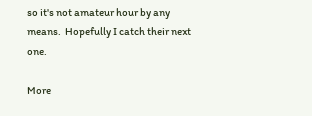so it's not amateur hour by any means.  Hopefully I catch their next one.

More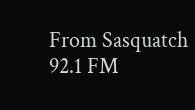From Sasquatch 92.1 FM